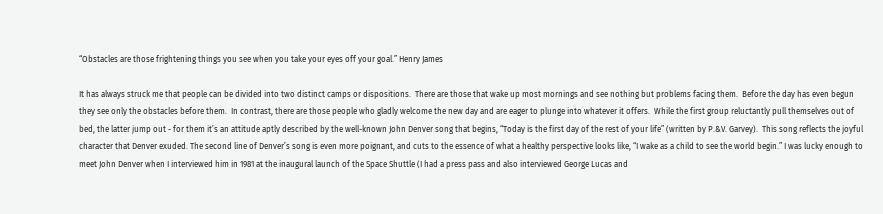“Obstacles are those frightening things you see when you take your eyes off your goal.” Henry James

It has always struck me that people can be divided into two distinct camps or dispositions.  There are those that wake up most mornings and see nothing but problems facing them.  Before the day has even begun they see only the obstacles before them.  In contrast, there are those people who gladly welcome the new day and are eager to plunge into whatever it offers.  While the first group reluctantly pull themselves out of bed, the latter jump out - for them it’s an attitude aptly described by the well-known John Denver song that begins, “Today is the first day of the rest of your life” (written by P.&V. Garvey).  This song reflects the joyful character that Denver exuded. The second line of Denver’s song is even more poignant, and cuts to the essence of what a healthy perspective looks like, “I wake as a child to see the world begin.” I was lucky enough to meet John Denver when I interviewed him in 1981 at the inaugural launch of the Space Shuttle (I had a press pass and also interviewed George Lucas and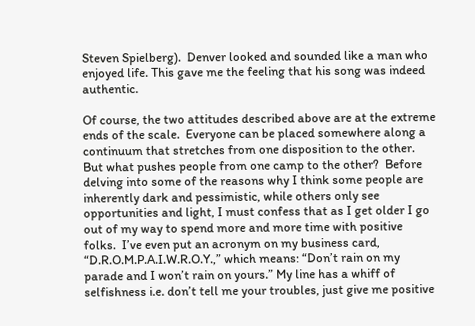Steven Spielberg).  Denver looked and sounded like a man who enjoyed life. This gave me the feeling that his song was indeed authentic.

Of course, the two attitudes described above are at the extreme ends of the scale.  Everyone can be placed somewhere along a continuum that stretches from one disposition to the other.  But what pushes people from one camp to the other?  Before delving into some of the reasons why I think some people are inherently dark and pessimistic, while others only see opportunities and light, I must confess that as I get older I go out of my way to spend more and more time with positive folks.  I’ve even put an acronym on my business card, “D.R.O.M.P.A.I.W.R.O.Y.,” which means: “Don’t rain on my parade and I won’t rain on yours.” My line has a whiff of selfishness i.e. don’t tell me your troubles, just give me positive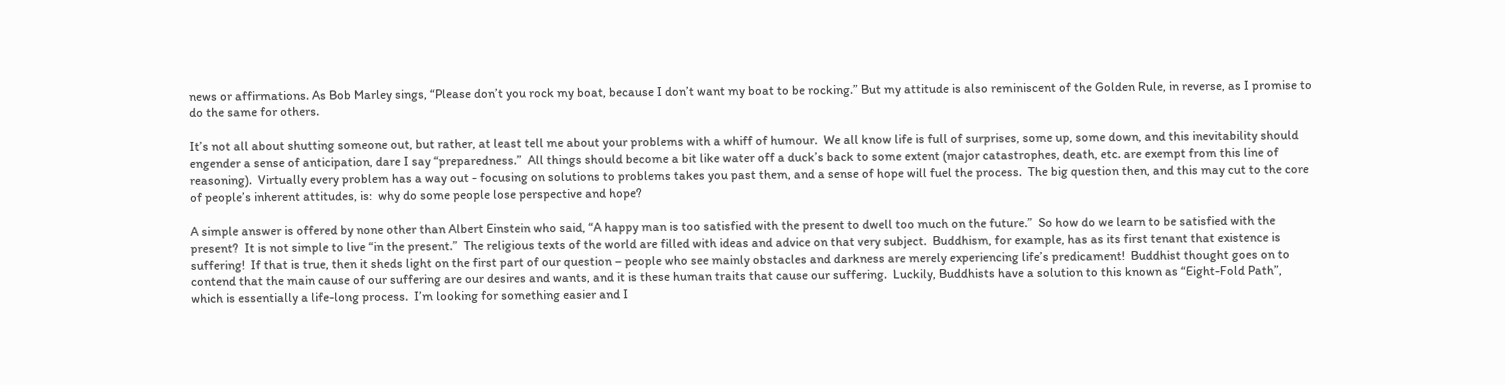news or affirmations. As Bob Marley sings, “Please don’t you rock my boat, because I don’t want my boat to be rocking.” But my attitude is also reminiscent of the Golden Rule, in reverse, as I promise to do the same for others.

It’s not all about shutting someone out, but rather, at least tell me about your problems with a whiff of humour.  We all know life is full of surprises, some up, some down, and this inevitability should engender a sense of anticipation, dare I say “preparedness.”  All things should become a bit like water off a duck’s back to some extent (major catastrophes, death, etc. are exempt from this line of reasoning).  Virtually every problem has a way out - focusing on solutions to problems takes you past them, and a sense of hope will fuel the process.  The big question then, and this may cut to the core of people’s inherent attitudes, is:  why do some people lose perspective and hope?

A simple answer is offered by none other than Albert Einstein who said, “A happy man is too satisfied with the present to dwell too much on the future.”  So how do we learn to be satisfied with the present?  It is not simple to live “in the present.”  The religious texts of the world are filled with ideas and advice on that very subject.  Buddhism, for example, has as its first tenant that existence is suffering!  If that is true, then it sheds light on the first part of our question – people who see mainly obstacles and darkness are merely experiencing life’s predicament!  Buddhist thought goes on to contend that the main cause of our suffering are our desires and wants, and it is these human traits that cause our suffering.  Luckily, Buddhists have a solution to this known as “Eight-Fold Path”, which is essentially a life-long process.  I’m looking for something easier and I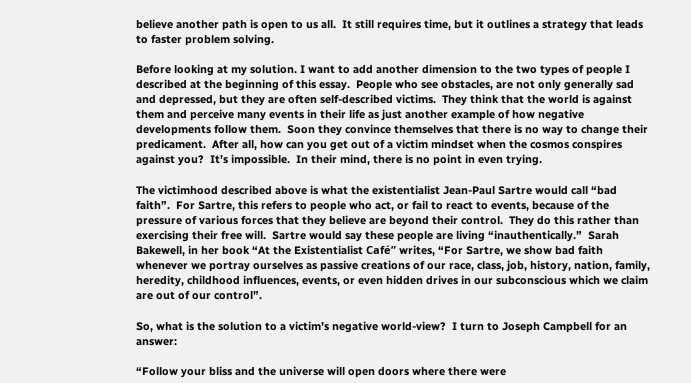believe another path is open to us all.  It still requires time, but it outlines a strategy that leads to faster problem solving.

Before looking at my solution. I want to add another dimension to the two types of people I described at the beginning of this essay.  People who see obstacles, are not only generally sad and depressed, but they are often self-described victims.  They think that the world is against them and perceive many events in their life as just another example of how negative developments follow them.  Soon they convince themselves that there is no way to change their predicament.  After all, how can you get out of a victim mindset when the cosmos conspires against you?  It’s impossible.  In their mind, there is no point in even trying.

The victimhood described above is what the existentialist Jean-Paul Sartre would call “bad faith”.  For Sartre, this refers to people who act, or fail to react to events, because of the pressure of various forces that they believe are beyond their control.  They do this rather than exercising their free will.  Sartre would say these people are living “inauthentically.”  Sarah Bakewell, in her book “At the Existentialist Café” writes, “For Sartre, we show bad faith whenever we portray ourselves as passive creations of our race, class, job, history, nation, family, heredity, childhood influences, events, or even hidden drives in our subconscious which we claim are out of our control”.

So, what is the solution to a victim’s negative world-view?  I turn to Joseph Campbell for an answer:

“Follow your bliss and the universe will open doors where there were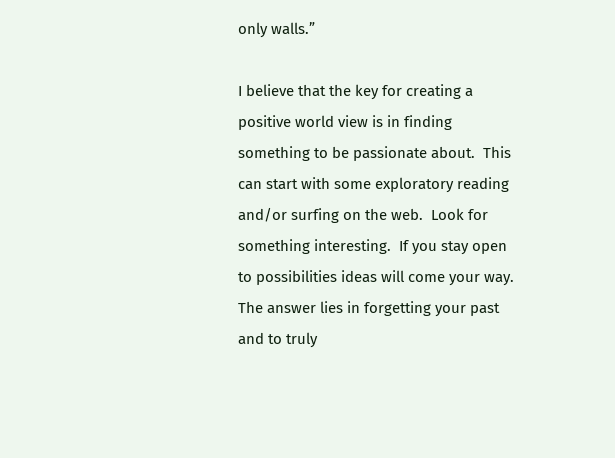only walls.”

I believe that the key for creating a positive world view is in finding something to be passionate about.  This can start with some exploratory reading and/or surfing on the web.  Look for something interesting.  If you stay open to possibilities ideas will come your way.  The answer lies in forgetting your past and to truly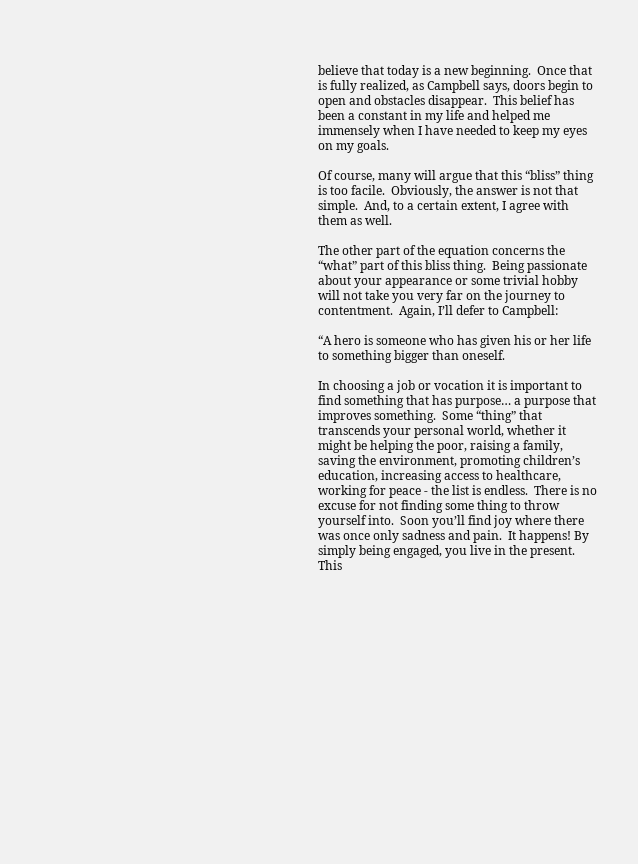believe that today is a new beginning.  Once that is fully realized, as Campbell says, doors begin to open and obstacles disappear.  This belief has been a constant in my life and helped me immensely when I have needed to keep my eyes on my goals.

Of course, many will argue that this “bliss” thing is too facile.  Obviously, the answer is not that simple.  And, to a certain extent, I agree with them as well.

The other part of the equation concerns the “what” part of this bliss thing.  Being passionate about your appearance or some trivial hobby will not take you very far on the journey to contentment.  Again, I’ll defer to Campbell:

“A hero is someone who has given his or her life to something bigger than oneself.

In choosing a job or vocation it is important to find something that has purpose… a purpose that improves something.  Some “thing” that transcends your personal world, whether it might be helping the poor, raising a family, saving the environment, promoting children’s education, increasing access to healthcare, working for peace - the list is endless.  There is no excuse for not finding some thing to throw yourself into.  Soon you’ll find joy where there was once only sadness and pain.  It happens! By simply being engaged, you live in the present.  This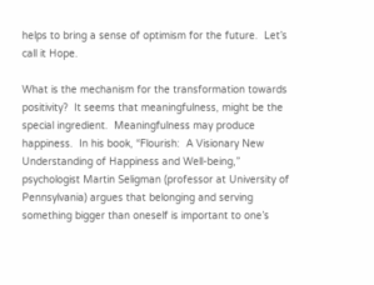helps to bring a sense of optimism for the future.  Let’s call it Hope.

What is the mechanism for the transformation towards positivity?  It seems that meaningfulness, might be the special ingredient.  Meaningfulness may produce happiness.  In his book, “Flourish:  A Visionary New Understanding of Happiness and Well-being,” psychologist Martin Seligman (professor at University of Pennsylvania) argues that belonging and serving something bigger than oneself is important to one’s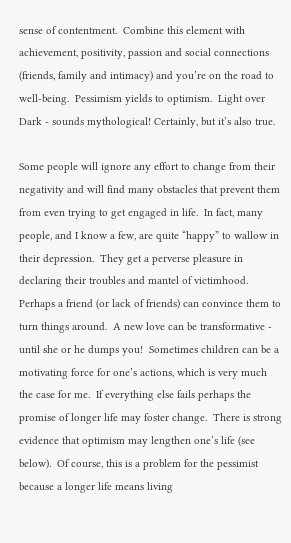sense of contentment.  Combine this element with achievement, positivity, passion and social connections (friends, family and intimacy) and you’re on the road to well-being.  Pessimism yields to optimism.  Light over Dark - sounds mythological! Certainly, but it’s also true.

Some people will ignore any effort to change from their negativity and will find many obstacles that prevent them from even trying to get engaged in life.  In fact, many people, and I know a few, are quite “happy” to wallow in their depression.  They get a perverse pleasure in declaring their troubles and mantel of victimhood.  Perhaps a friend (or lack of friends) can convince them to turn things around.  A new love can be transformative - until she or he dumps you!  Sometimes children can be a motivating force for one’s actions, which is very much the case for me.  If everything else fails perhaps the promise of longer life may foster change.  There is strong evidence that optimism may lengthen one’s life (see below).  Of course, this is a problem for the pessimist because a longer life means living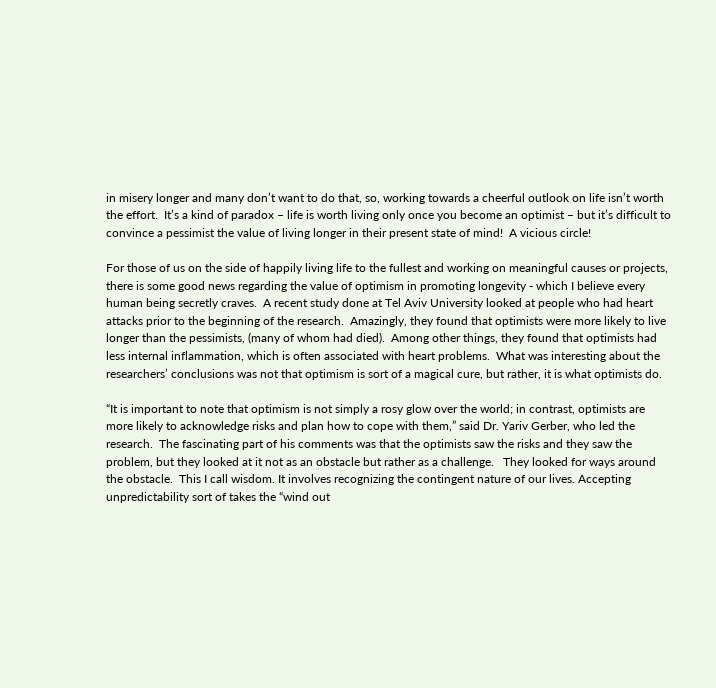in misery longer and many don’t want to do that, so, working towards a cheerful outlook on life isn’t worth the effort.  It’s a kind of paradox – life is worth living only once you become an optimist – but it’s difficult to convince a pessimist the value of living longer in their present state of mind!  A vicious circle!

For those of us on the side of happily living life to the fullest and working on meaningful causes or projects, there is some good news regarding the value of optimism in promoting longevity - which I believe every human being secretly craves.  A recent study done at Tel Aviv University looked at people who had heart attacks prior to the beginning of the research.  Amazingly, they found that optimists were more likely to live longer than the pessimists, (many of whom had died).  Among other things, they found that optimists had less internal inflammation, which is often associated with heart problems.  What was interesting about the researchers’ conclusions was not that optimism is sort of a magical cure, but rather, it is what optimists do.

“It is important to note that optimism is not simply a rosy glow over the world; in contrast, optimists are more likely to acknowledge risks and plan how to cope with them,” said Dr. Yariv Gerber, who led the research.  The fascinating part of his comments was that the optimists saw the risks and they saw the problem, but they looked at it not as an obstacle but rather as a challenge.   They looked for ways around the obstacle.  This I call wisdom. It involves recognizing the contingent nature of our lives. Accepting unpredictability sort of takes the “wind out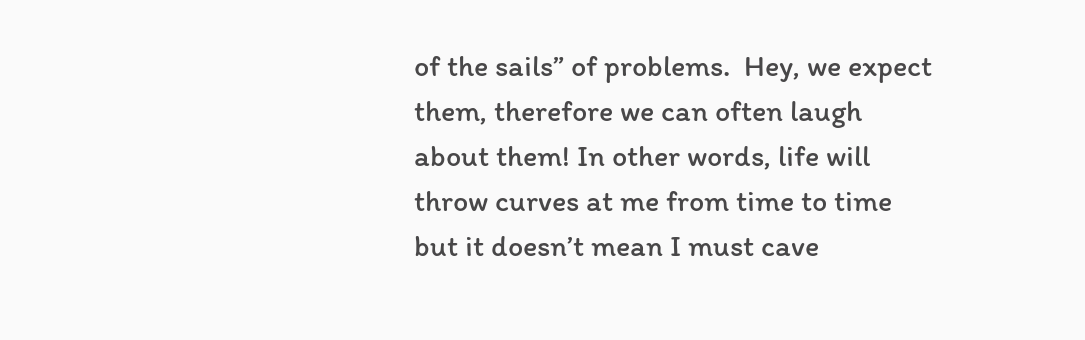of the sails” of problems.  Hey, we expect them, therefore we can often laugh about them! In other words, life will throw curves at me from time to time but it doesn’t mean I must cave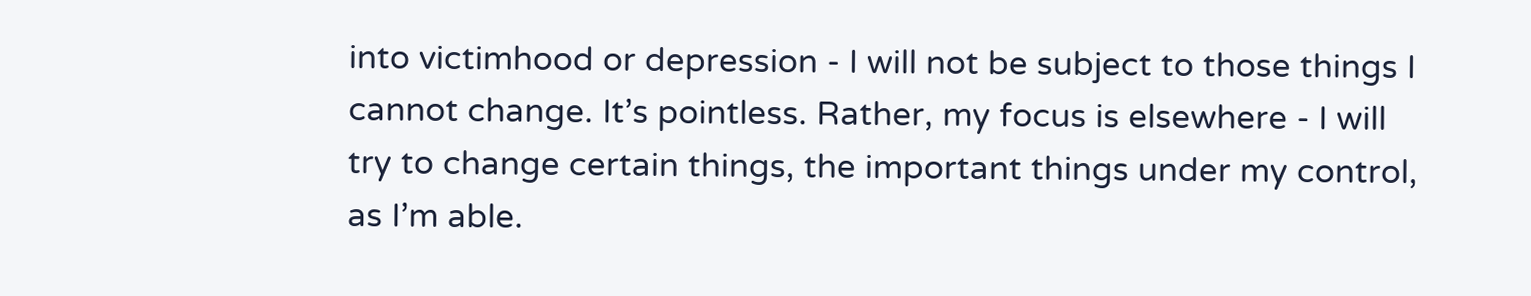into victimhood or depression - I will not be subject to those things I cannot change. It’s pointless. Rather, my focus is elsewhere - I will try to change certain things, the important things under my control, as I’m able.